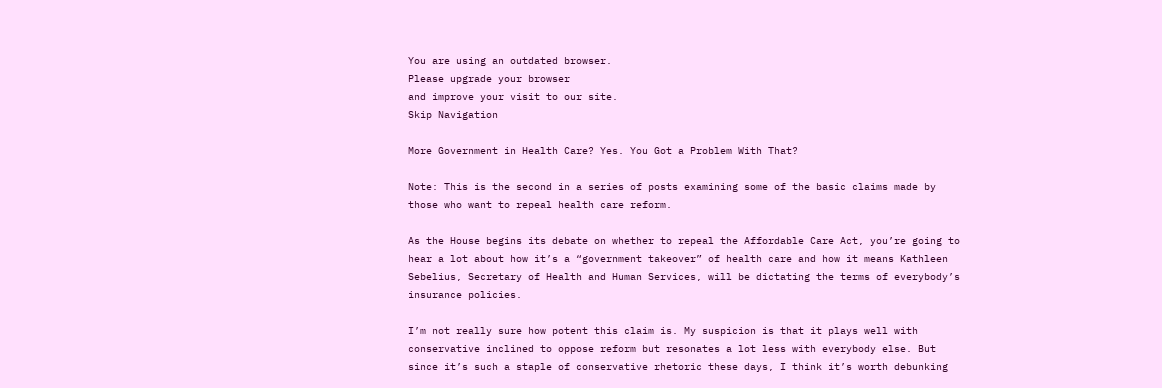You are using an outdated browser.
Please upgrade your browser
and improve your visit to our site.
Skip Navigation

More Government in Health Care? Yes. You Got a Problem With That?

Note: This is the second in a series of posts examining some of the basic claims made by those who want to repeal health care reform.

As the House begins its debate on whether to repeal the Affordable Care Act, you’re going to hear a lot about how it’s a “government takeover” of health care and how it means Kathleen Sebelius, Secretary of Health and Human Services, will be dictating the terms of everybody’s insurance policies.

I’m not really sure how potent this claim is. My suspicion is that it plays well with conservative inclined to oppose reform but resonates a lot less with everybody else. But since it’s such a staple of conservative rhetoric these days, I think it’s worth debunking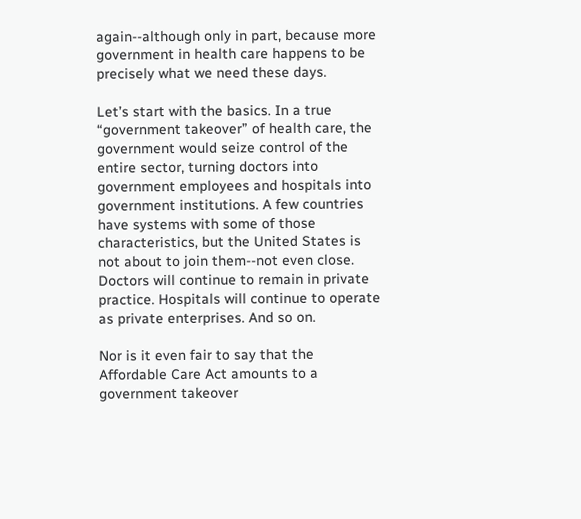again--although only in part, because more government in health care happens to be precisely what we need these days.

Let’s start with the basics. In a true “government takeover” of health care, the government would seize control of the entire sector, turning doctors into government employees and hospitals into government institutions. A few countries have systems with some of those characteristics, but the United States is not about to join them--not even close. Doctors will continue to remain in private practice. Hospitals will continue to operate as private enterprises. And so on.

Nor is it even fair to say that the Affordable Care Act amounts to a government takeover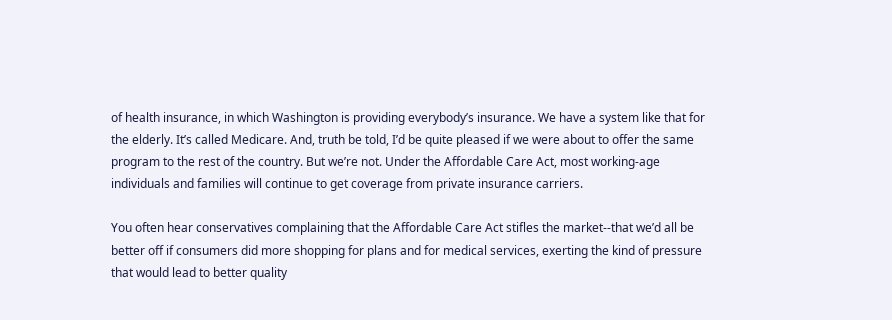of health insurance, in which Washington is providing everybody’s insurance. We have a system like that for the elderly. It’s called Medicare. And, truth be told, I’d be quite pleased if we were about to offer the same program to the rest of the country. But we’re not. Under the Affordable Care Act, most working-age individuals and families will continue to get coverage from private insurance carriers.

You often hear conservatives complaining that the Affordable Care Act stifles the market--that we’d all be better off if consumers did more shopping for plans and for medical services, exerting the kind of pressure that would lead to better quality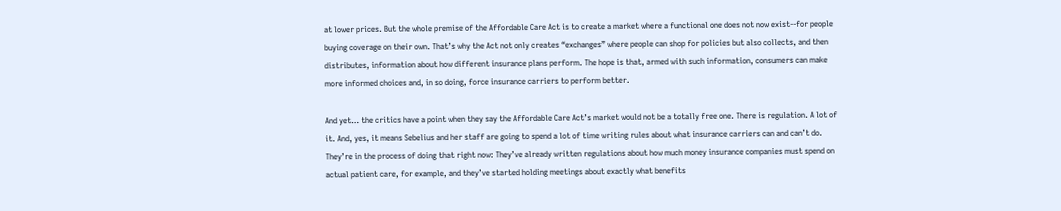at lower prices. But the whole premise of the Affordable Care Act is to create a market where a functional one does not now exist--for people buying coverage on their own. That’s why the Act not only creates “exchanges” where people can shop for policies but also collects, and then distributes, information about how different insurance plans perform. The hope is that, armed with such information, consumers can make more informed choices and, in so doing, force insurance carriers to perform better.

And yet… the critics have a point when they say the Affordable Care Act’s market would not be a totally free one. There is regulation. A lot of it. And, yes, it means Sebelius and her staff are going to spend a lot of time writing rules about what insurance carriers can and can’t do. They’re in the process of doing that right now: They’ve already written regulations about how much money insurance companies must spend on actual patient care, for example, and they’ve started holding meetings about exactly what benefits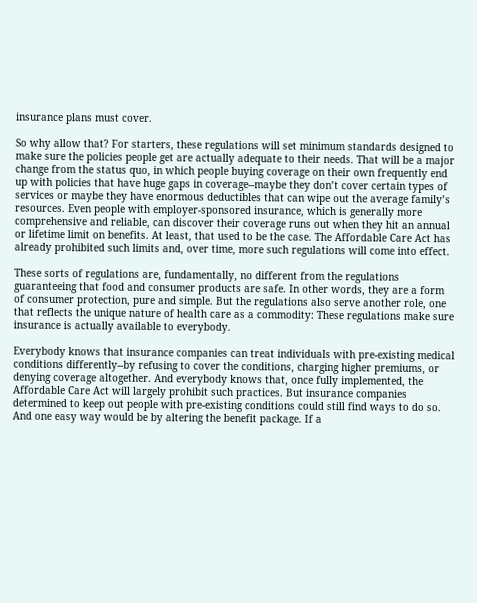insurance plans must cover.

So why allow that? For starters, these regulations will set minimum standards designed to make sure the policies people get are actually adequate to their needs. That will be a major change from the status quo, in which people buying coverage on their own frequently end up with policies that have huge gaps in coverage--maybe they don’t cover certain types of services or maybe they have enormous deductibles that can wipe out the average family’s resources. Even people with employer-sponsored insurance, which is generally more comprehensive and reliable, can discover their coverage runs out when they hit an annual or lifetime limit on benefits. At least, that used to be the case. The Affordable Care Act has already prohibited such limits and, over time, more such regulations will come into effect.

These sorts of regulations are, fundamentally, no different from the regulations guaranteeing that food and consumer products are safe. In other words, they are a form of consumer protection, pure and simple. But the regulations also serve another role, one that reflects the unique nature of health care as a commodity: These regulations make sure insurance is actually available to everybody.

Everybody knows that insurance companies can treat individuals with pre-existing medical conditions differently--by refusing to cover the conditions, charging higher premiums, or denying coverage altogether. And everybody knows that, once fully implemented, the Affordable Care Act will largely prohibit such practices. But insurance companies determined to keep out people with pre-existing conditions could still find ways to do so. And one easy way would be by altering the benefit package. If a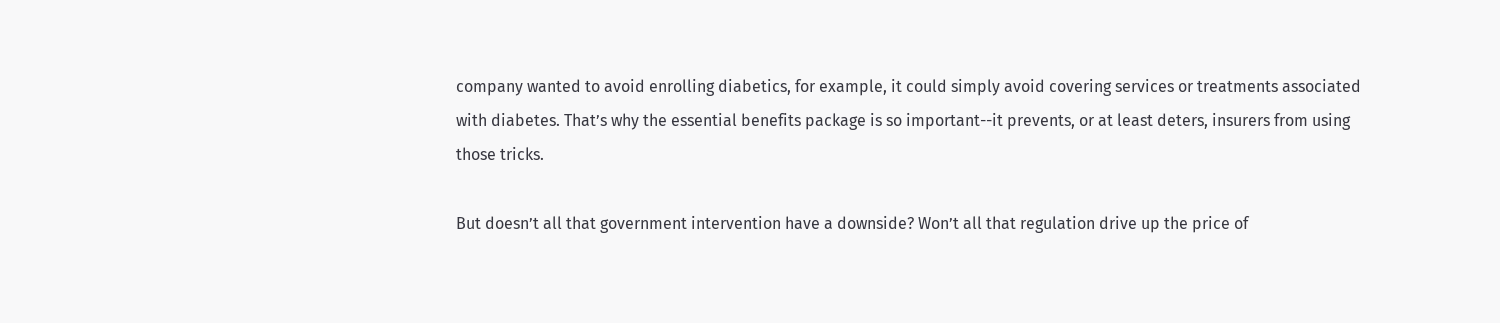company wanted to avoid enrolling diabetics, for example, it could simply avoid covering services or treatments associated with diabetes. That’s why the essential benefits package is so important--it prevents, or at least deters, insurers from using those tricks.

But doesn’t all that government intervention have a downside? Won’t all that regulation drive up the price of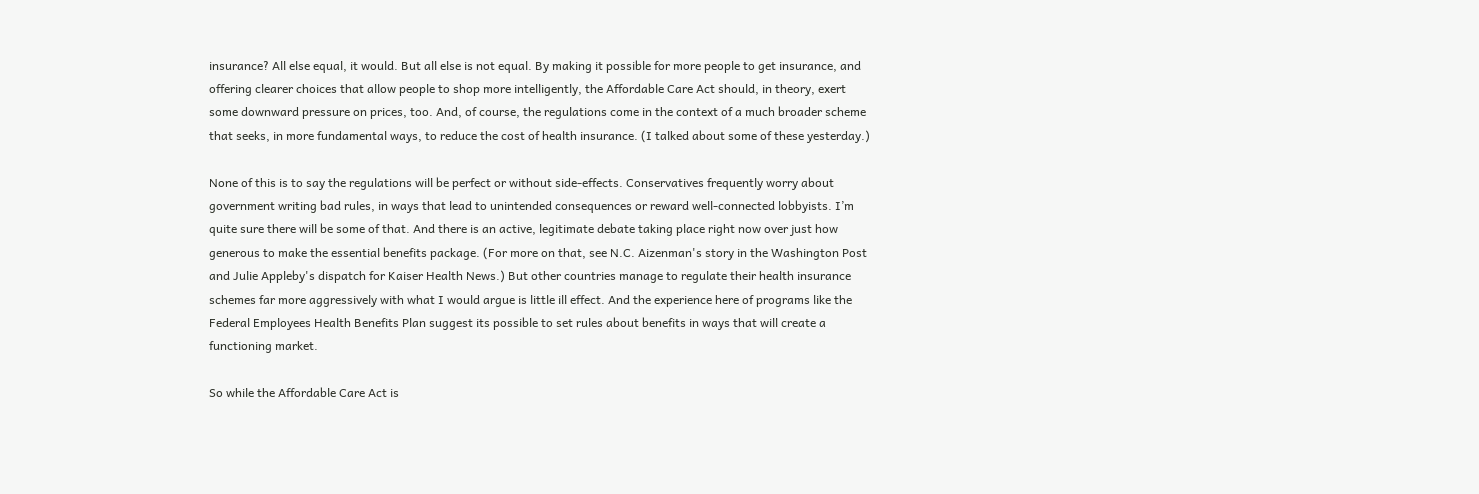insurance? All else equal, it would. But all else is not equal. By making it possible for more people to get insurance, and offering clearer choices that allow people to shop more intelligently, the Affordable Care Act should, in theory, exert some downward pressure on prices, too. And, of course, the regulations come in the context of a much broader scheme that seeks, in more fundamental ways, to reduce the cost of health insurance. (I talked about some of these yesterday.)

None of this is to say the regulations will be perfect or without side-effects. Conservatives frequently worry about government writing bad rules, in ways that lead to unintended consequences or reward well-connected lobbyists. I’m quite sure there will be some of that. And there is an active, legitimate debate taking place right now over just how generous to make the essential benefits package. (For more on that, see N.C. Aizenman's story in the Washington Post and Julie Appleby's dispatch for Kaiser Health News.) But other countries manage to regulate their health insurance schemes far more aggressively with what I would argue is little ill effect. And the experience here of programs like the Federal Employees Health Benefits Plan suggest its possible to set rules about benefits in ways that will create a functioning market.

So while the Affordable Care Act is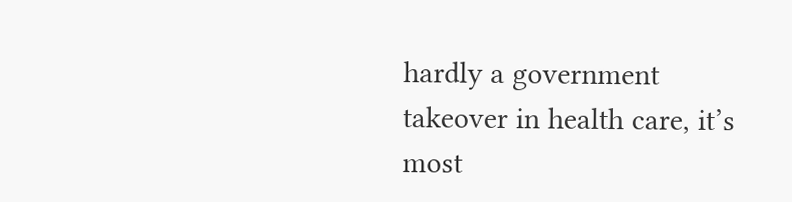hardly a government takeover in health care, it’s most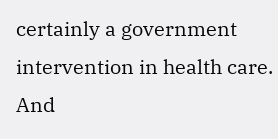certainly a government intervention in health care. And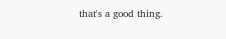that's a good thing.